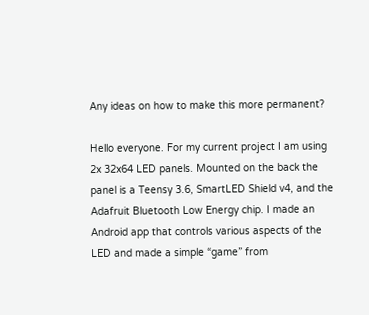Any ideas on how to make this more permanent?

Hello everyone. For my current project I am using 2x 32x64 LED panels. Mounted on the back the panel is a Teensy 3.6, SmartLED Shield v4, and the Adafruit Bluetooth Low Energy chip. I made an Android app that controls various aspects of the LED and made a simple “game” from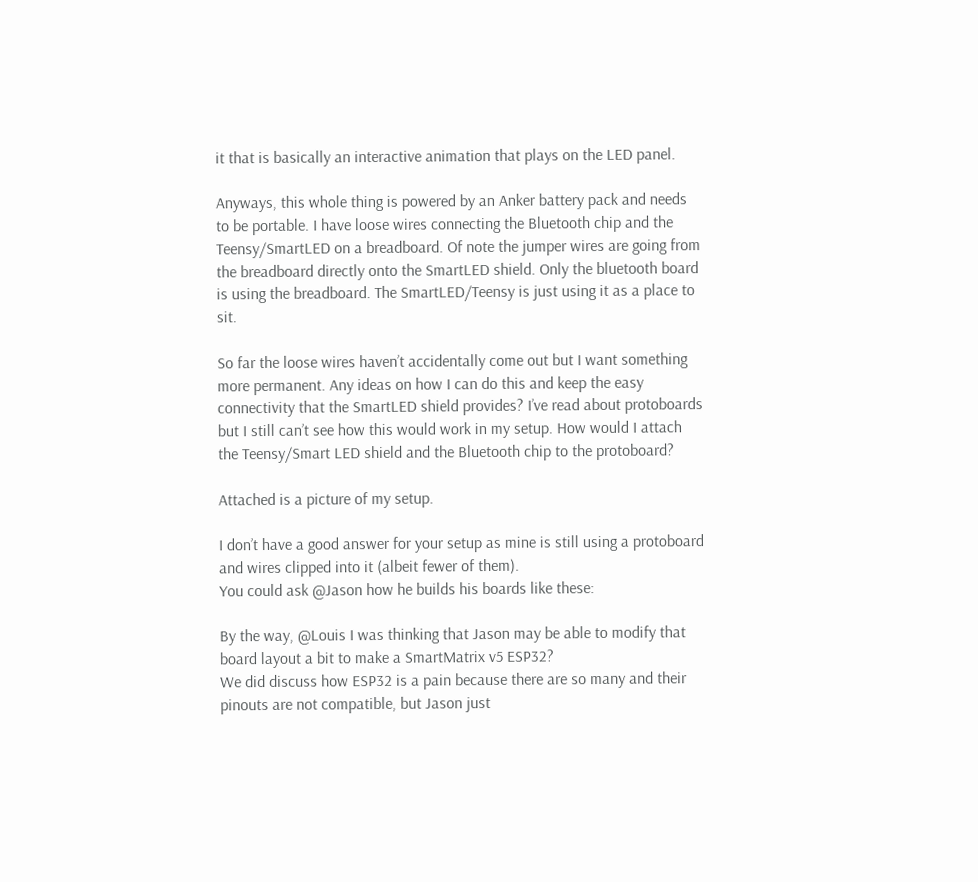it that is basically an interactive animation that plays on the LED panel.

Anyways, this whole thing is powered by an Anker battery pack and needs to be portable. I have loose wires connecting the Bluetooth chip and the Teensy/SmartLED on a breadboard. Of note the jumper wires are going from the breadboard directly onto the SmartLED shield. Only the bluetooth board is using the breadboard. The SmartLED/Teensy is just using it as a place to sit.

So far the loose wires haven’t accidentally come out but I want something more permanent. Any ideas on how I can do this and keep the easy connectivity that the SmartLED shield provides? I’ve read about protoboards but I still can’t see how this would work in my setup. How would I attach the Teensy/Smart LED shield and the Bluetooth chip to the protoboard?

Attached is a picture of my setup.

I don’t have a good answer for your setup as mine is still using a protoboard and wires clipped into it (albeit fewer of them).
You could ask @Jason how he builds his boards like these:

By the way, @Louis I was thinking that Jason may be able to modify that board layout a bit to make a SmartMatrix v5 ESP32?
We did discuss how ESP32 is a pain because there are so many and their pinouts are not compatible, but Jason just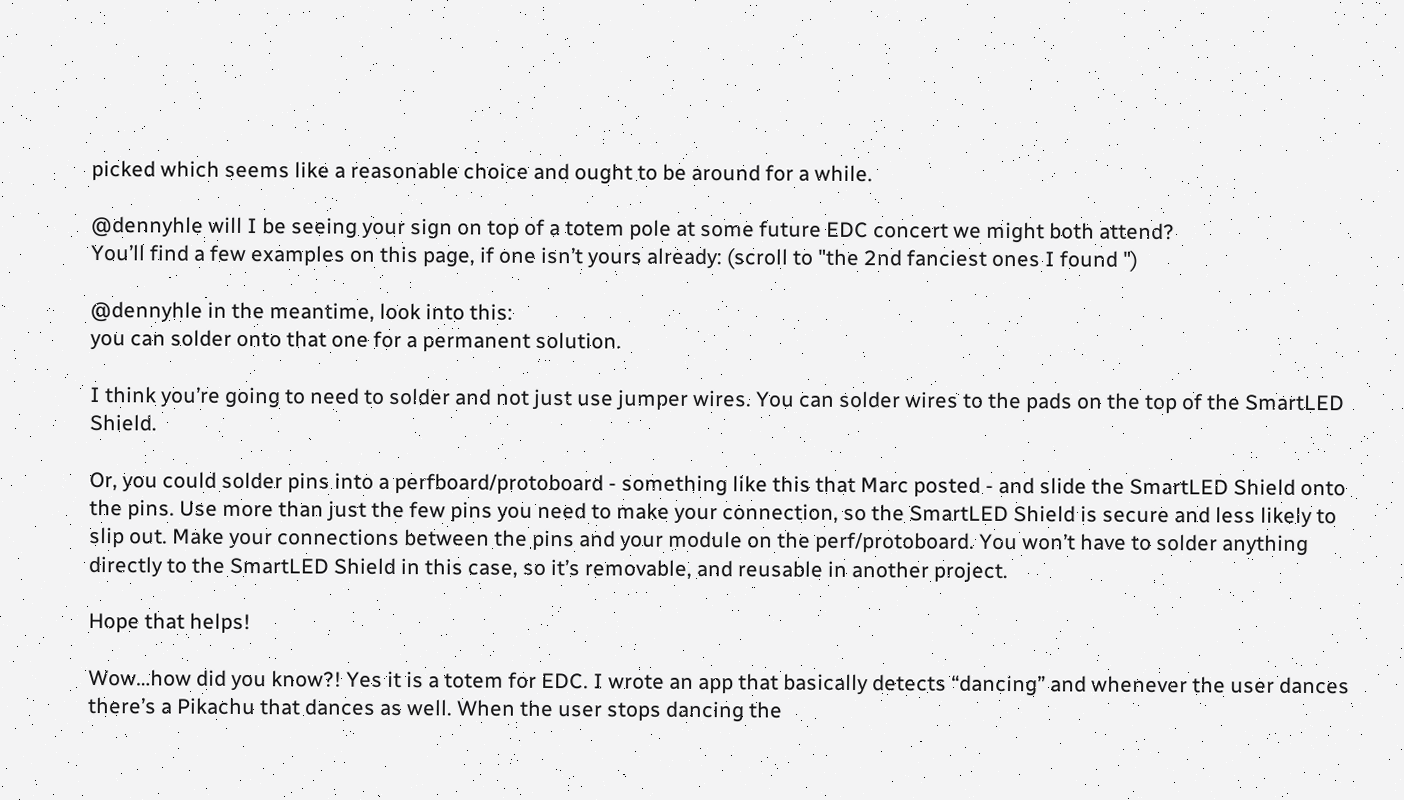picked which seems like a reasonable choice and ought to be around for a while.

@dennyhle will I be seeing your sign on top of a totem pole at some future EDC concert we might both attend?
You’ll find a few examples on this page, if one isn’t yours already: (scroll to "the 2nd fanciest ones I found ")

@dennyhle in the meantime, look into this:
you can solder onto that one for a permanent solution.

I think you’re going to need to solder and not just use jumper wires. You can solder wires to the pads on the top of the SmartLED Shield.

Or, you could solder pins into a perfboard/protoboard - something like this that Marc posted - and slide the SmartLED Shield onto the pins. Use more than just the few pins you need to make your connection, so the SmartLED Shield is secure and less likely to slip out. Make your connections between the pins and your module on the perf/protoboard. You won’t have to solder anything directly to the SmartLED Shield in this case, so it’s removable, and reusable in another project.

Hope that helps!

Wow…how did you know?! Yes it is a totem for EDC. I wrote an app that basically detects “dancing” and whenever the user dances there’s a Pikachu that dances as well. When the user stops dancing the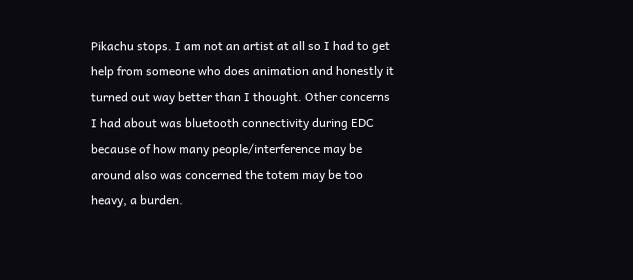Pikachu stops. I am not an artist at all so I had to get help from someone who does animation and honestly it turned out way better than I thought. Other concerns I had about was bluetooth connectivity during EDC because of how many people/interference may be around also was concerned the totem may be too heavy, a burden.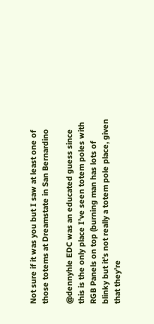Not sure if it was you but I saw at least one of those totems at Dreamstate in San Bernardino

@dennyhle EDC was an educated guess since this is the only place I’ve seen totem poles with RGB Panels on top (burning man has lots of blinky but it’s not really a totem pole place, given that they’re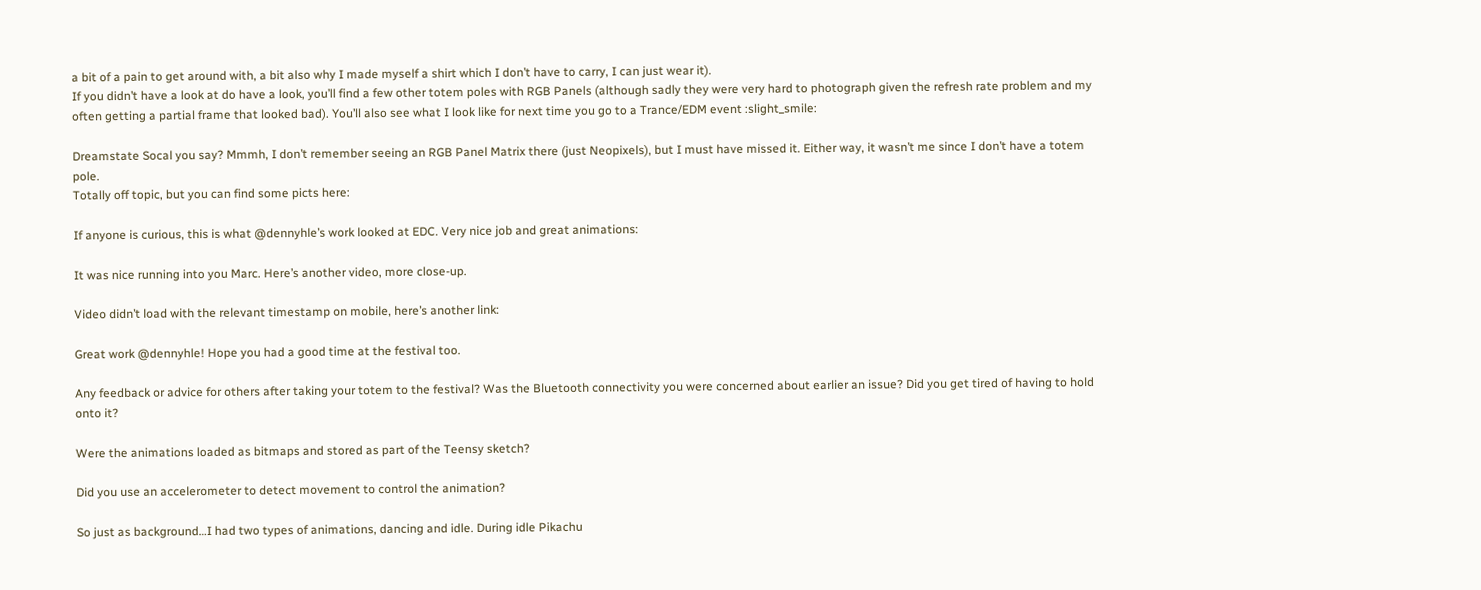a bit of a pain to get around with, a bit also why I made myself a shirt which I don’t have to carry, I can just wear it).
If you didn’t have a look at do have a look, you’ll find a few other totem poles with RGB Panels (although sadly they were very hard to photograph given the refresh rate problem and my often getting a partial frame that looked bad). You’ll also see what I look like for next time you go to a Trance/EDM event :slight_smile:

Dreamstate Socal you say? Mmmh, I don’t remember seeing an RGB Panel Matrix there (just Neopixels), but I must have missed it. Either way, it wasn’t me since I don’t have a totem pole.
Totally off topic, but you can find some picts here:

If anyone is curious, this is what @dennyhle’s work looked at EDC. Very nice job and great animations:

It was nice running into you Marc. Here’s another video, more close-up.

Video didn’t load with the relevant timestamp on mobile, here’s another link:

Great work @dennyhle! Hope you had a good time at the festival too.

Any feedback or advice for others after taking your totem to the festival? Was the Bluetooth connectivity you were concerned about earlier an issue? Did you get tired of having to hold onto it?

Were the animations loaded as bitmaps and stored as part of the Teensy sketch?

Did you use an accelerometer to detect movement to control the animation?

So just as background…I had two types of animations, dancing and idle. During idle Pikachu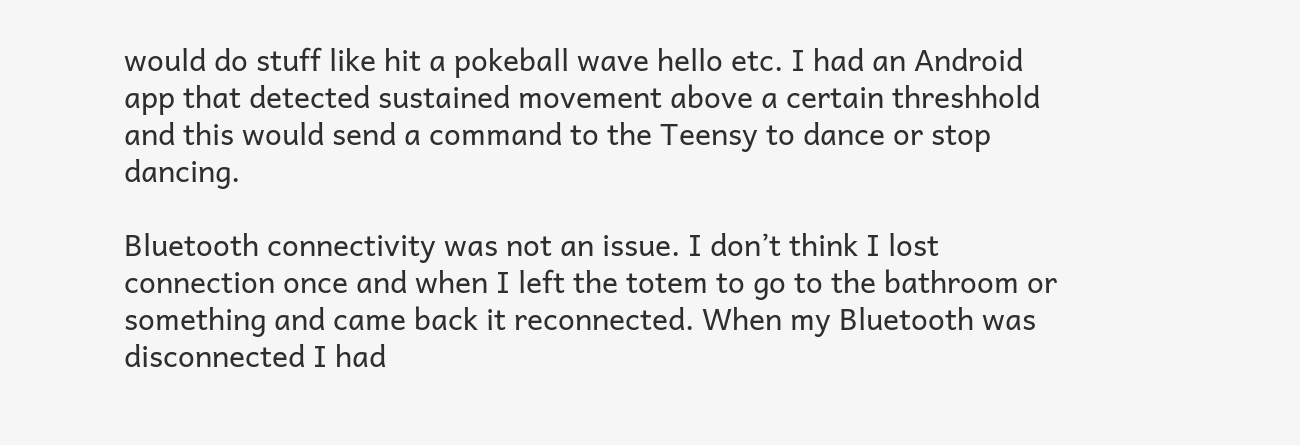would do stuff like hit a pokeball wave hello etc. I had an Android app that detected sustained movement above a certain threshhold and this would send a command to the Teensy to dance or stop dancing.

Bluetooth connectivity was not an issue. I don’t think I lost connection once and when I left the totem to go to the bathroom or something and came back it reconnected. When my Bluetooth was disconnected I had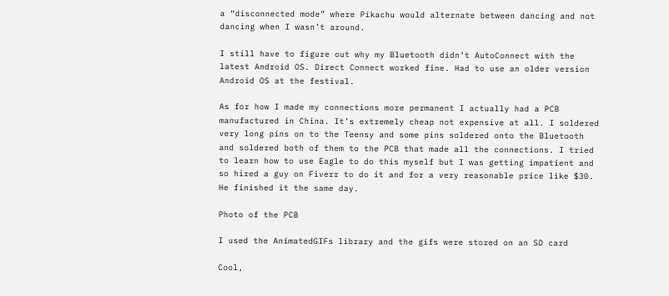a “disconnected mode” where Pikachu would alternate between dancing and not dancing when I wasn’t around.

I still have to figure out why my Bluetooth didn’t AutoConnect with the latest Android OS. Direct Connect worked fine. Had to use an older version Android OS at the festival.

As for how I made my connections more permanent I actually had a PCB manufactured in China. It’s extremely cheap not expensive at all. I soldered very long pins on to the Teensy and some pins soldered onto the Bluetooth and soldered both of them to the PCB that made all the connections. I tried to learn how to use Eagle to do this myself but I was getting impatient and so hired a guy on Fiverr to do it and for a very reasonable price like $30. He finished it the same day.

Photo of the PCB

I used the AnimatedGIFs library and the gifs were stored on an SD card

Cool,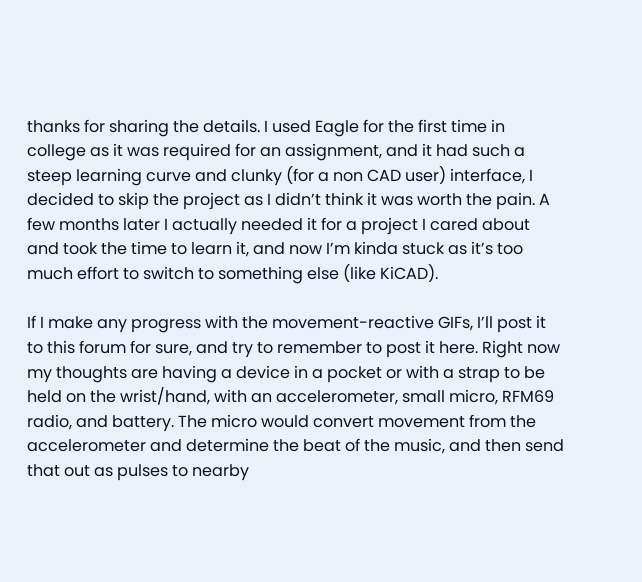thanks for sharing the details. I used Eagle for the first time in college as it was required for an assignment, and it had such a steep learning curve and clunky (for a non CAD user) interface, I decided to skip the project as I didn’t think it was worth the pain. A few months later I actually needed it for a project I cared about and took the time to learn it, and now I’m kinda stuck as it’s too much effort to switch to something else (like KiCAD).

If I make any progress with the movement-reactive GIFs, I’ll post it to this forum for sure, and try to remember to post it here. Right now my thoughts are having a device in a pocket or with a strap to be held on the wrist/hand, with an accelerometer, small micro, RFM69 radio, and battery. The micro would convert movement from the accelerometer and determine the beat of the music, and then send that out as pulses to nearby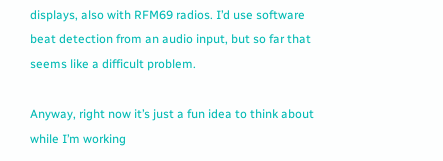displays, also with RFM69 radios. I’d use software beat detection from an audio input, but so far that seems like a difficult problem.

Anyway, right now it’s just a fun idea to think about while I’m working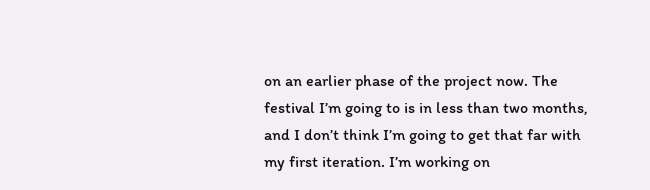on an earlier phase of the project now. The festival I’m going to is in less than two months, and I don’t think I’m going to get that far with my first iteration. I’m working on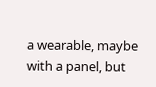a wearable, maybe with a panel, but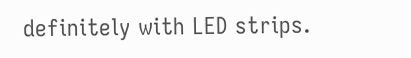definitely with LED strips.